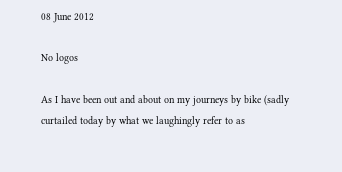08 June 2012

No logos

As I have been out and about on my journeys by bike (sadly curtailed today by what we laughingly refer to as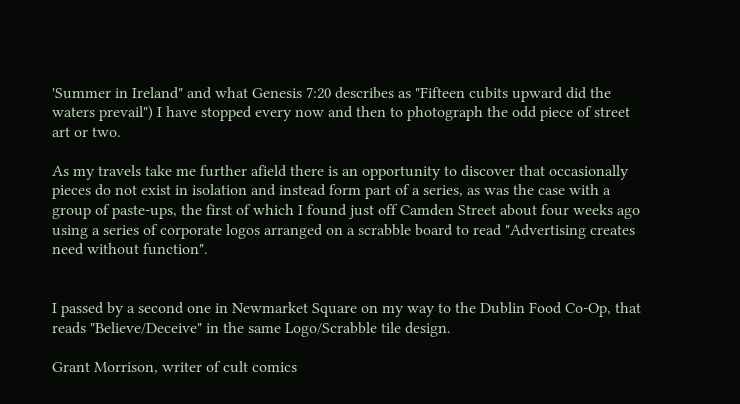'Summer in Ireland" and what Genesis 7:20 describes as "Fifteen cubits upward did the waters prevail") I have stopped every now and then to photograph the odd piece of street art or two.

As my travels take me further afield there is an opportunity to discover that occasionally pieces do not exist in isolation and instead form part of a series, as was the case with a group of paste-ups, the first of which I found just off Camden Street about four weeks ago using a series of corporate logos arranged on a scrabble board to read "Advertising creates need without function".


I passed by a second one in Newmarket Square on my way to the Dublin Food Co-Op, that reads "Believe/Deceive" in the same Logo/Scrabble tile design.

Grant Morrison, writer of cult comics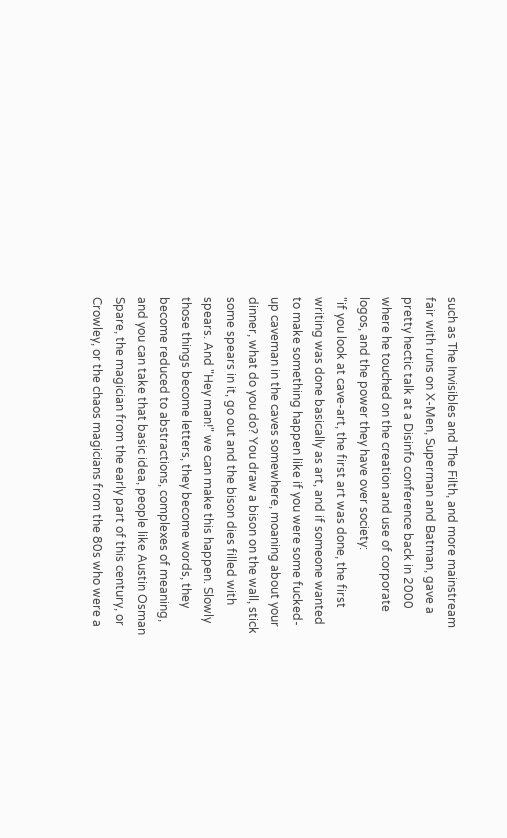such as The Invisibles and The Filth, and more mainstream fair with runs on X-Men, Superman and Batman, gave a pretty hectic talk at a Disinfo conference back in 2000 where he touched on the creation and use of corporate logos, and the power they have over society:
"if you look at cave-art, the first art was done, the first writing was done basically as art, and if someone wanted to make something happen like if you were some fucked-up caveman in the caves somewhere, moaning about your dinner, what do you do? You draw a bison on the wall, stick some spears in it, go out and the bison dies filled with spears. And "Hey man!" we can make this happen. Slowly those things become letters, they become words, they become reduced to abstractions, complexes of meaning, and you can take that basic idea, people like Austin Osman Spare, the magician from the early part of this century, or Crowley, or the chaos magicians from the 80s who were a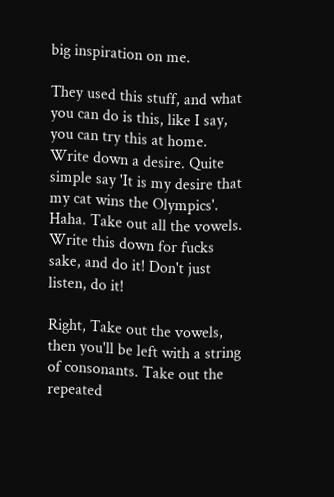big inspiration on me.

They used this stuff, and what you can do is this, like I say, you can try this at home. Write down a desire. Quite simple say 'It is my desire that my cat wins the Olympics'. Haha. Take out all the vowels. Write this down for fucks sake, and do it! Don't just listen, do it!

Right, Take out the vowels, then you'll be left with a string of consonants. Take out the repeated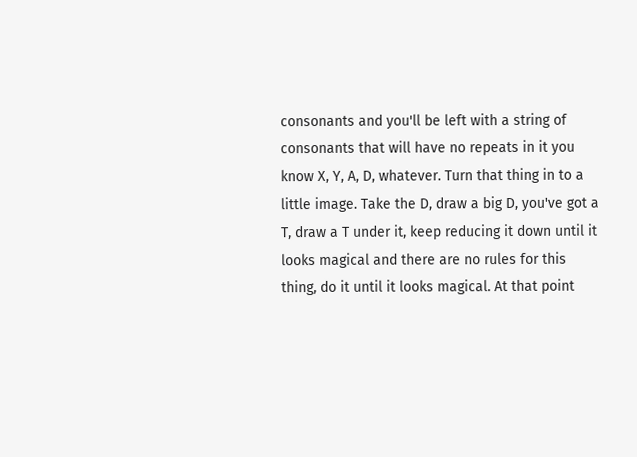consonants and you'll be left with a string of consonants that will have no repeats in it you know X, Y, A, D, whatever. Turn that thing in to a little image. Take the D, draw a big D, you've got a T, draw a T under it, keep reducing it down until it looks magical and there are no rules for this thing, do it until it looks magical. At that point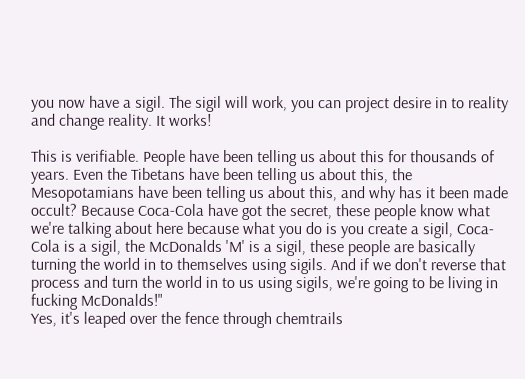you now have a sigil. The sigil will work, you can project desire in to reality and change reality. It works!

This is verifiable. People have been telling us about this for thousands of years. Even the Tibetans have been telling us about this, the Mesopotamians have been telling us about this, and why has it been made occult? Because Coca-Cola have got the secret, these people know what we're talking about here because what you do is you create a sigil, Coca-Cola is a sigil, the McDonalds 'M' is a sigil, these people are basically turning the world in to themselves using sigils. And if we don't reverse that process and turn the world in to us using sigils, we're going to be living in fucking McDonalds!"
Yes, it's leaped over the fence through chemtrails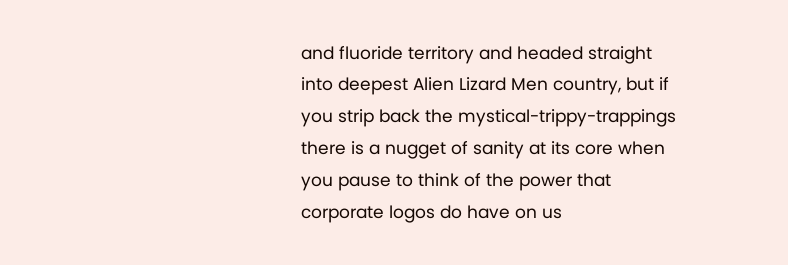and fluoride territory and headed straight into deepest Alien Lizard Men country, but if you strip back the mystical-trippy-trappings there is a nugget of sanity at its core when you pause to think of the power that corporate logos do have on us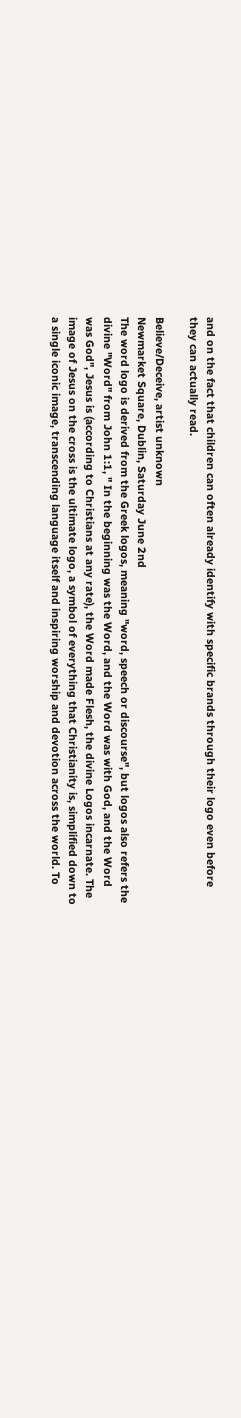and on the fact that children can often already identify with specific brands through their logo even before they can actually read.

Believe/Deceive, artist unknown
Newmarket Square, Dublin, Saturday June 2nd
The word logo is derived from the Greek logos, meaning "word, speech or discourse", but logos also refers the divine "Word" from John 1:1, " In the beginning was the Word, and the Word was with God, and the Word was God", Jesus is (according to Christians at any rate), the Word made Flesh, the divine Logos incarnate. The image of Jesus on the cross is the ultimate logo, a symbol of everything that Christianity is, simplified down to a single iconic image, transcending language itself and inspiring worship and devotion across the world. To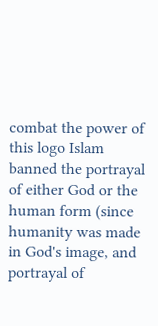combat the power of this logo Islam banned the portrayal of either God or the human form (since humanity was made in God's image, and portrayal of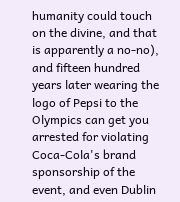humanity could touch on the divine, and that is apparently a no-no), and fifteen hundred years later wearing the logo of Pepsi to the Olympics can get you arrested for violating Coca-Cola's brand sponsorship of the event, and even Dublin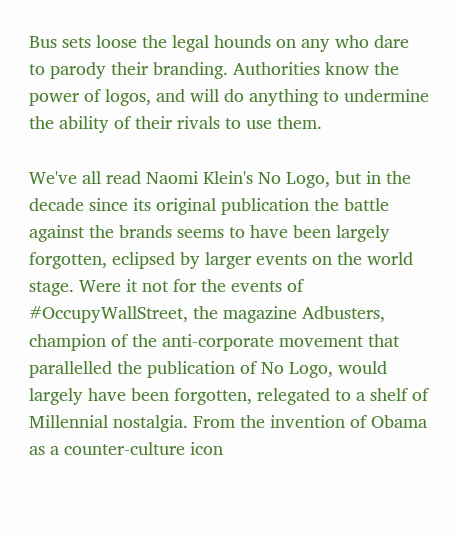Bus sets loose the legal hounds on any who dare to parody their branding. Authorities know the power of logos, and will do anything to undermine the ability of their rivals to use them.

We've all read Naomi Klein's No Logo, but in the decade since its original publication the battle against the brands seems to have been largely forgotten, eclipsed by larger events on the world stage. Were it not for the events of #OccupyWallStreet, the magazine Adbusters, champion of the anti-corporate movement that parallelled the publication of No Logo, would largely have been forgotten, relegated to a shelf of Millennial nostalgia. From the invention of Obama as a counter-culture icon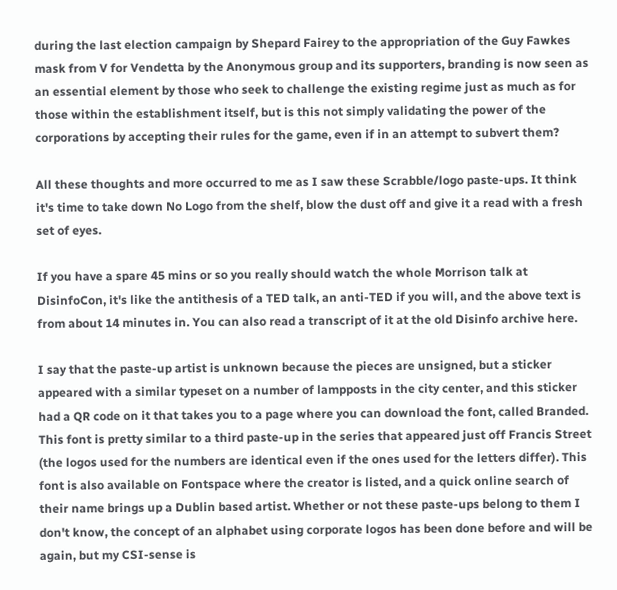during the last election campaign by Shepard Fairey to the appropriation of the Guy Fawkes mask from V for Vendetta by the Anonymous group and its supporters, branding is now seen as an essential element by those who seek to challenge the existing regime just as much as for those within the establishment itself, but is this not simply validating the power of the corporations by accepting their rules for the game, even if in an attempt to subvert them?

All these thoughts and more occurred to me as I saw these Scrabble/logo paste-ups. It think it's time to take down No Logo from the shelf, blow the dust off and give it a read with a fresh set of eyes.

If you have a spare 45 mins or so you really should watch the whole Morrison talk at DisinfoCon, it's like the antithesis of a TED talk, an anti-TED if you will, and the above text is from about 14 minutes in. You can also read a transcript of it at the old Disinfo archive here.

I say that the paste-up artist is unknown because the pieces are unsigned, but a sticker appeared with a similar typeset on a number of lampposts in the city center, and this sticker had a QR code on it that takes you to a page where you can download the font, called Branded. This font is pretty similar to a third paste-up in the series that appeared just off Francis Street (the logos used for the numbers are identical even if the ones used for the letters differ). This font is also available on Fontspace where the creator is listed, and a quick online search of their name brings up a Dublin based artist. Whether or not these paste-ups belong to them I don't know, the concept of an alphabet using corporate logos has been done before and will be again, but my CSI-sense is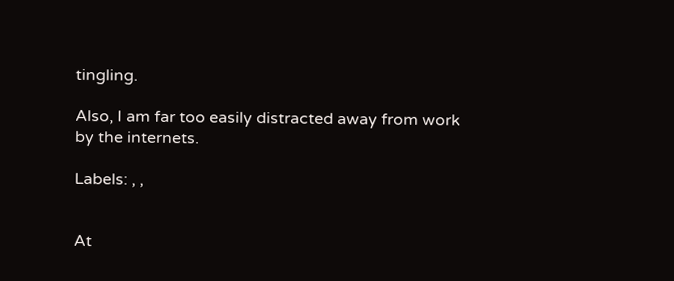tingling.

Also, I am far too easily distracted away from work by the internets.

Labels: , ,


At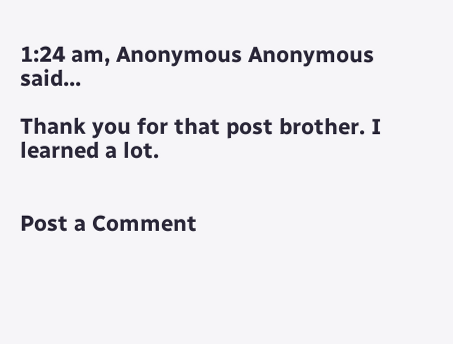1:24 am, Anonymous Anonymous said...

Thank you for that post brother. I learned a lot.


Post a Comment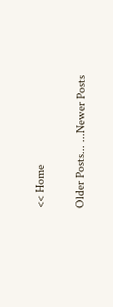<< Home

Older Posts... ...Newer Posts